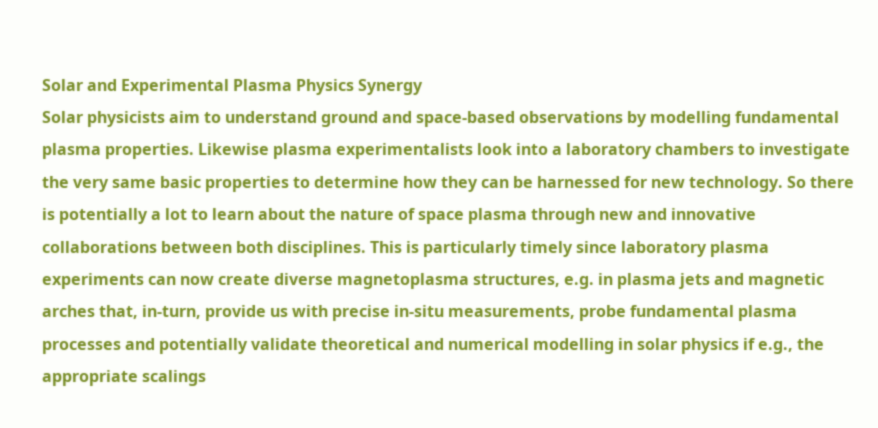Solar and Experimental Plasma Physics Synergy
Solar physicists aim to understand ground and space-based observations by modelling fundamental plasma properties. Likewise plasma experimentalists look into a laboratory chambers to investigate the very same basic properties to determine how they can be harnessed for new technology. So there is potentially a lot to learn about the nature of space plasma through new and innovative collaborations between both disciplines. This is particularly timely since laboratory plasma experiments can now create diverse magnetoplasma structures, e.g. in plasma jets and magnetic arches that, in-turn, provide us with precise in-situ measurements, probe fundamental plasma processes and potentially validate theoretical and numerical modelling in solar physics if e.g., the appropriate scalings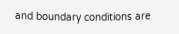and boundary conditions are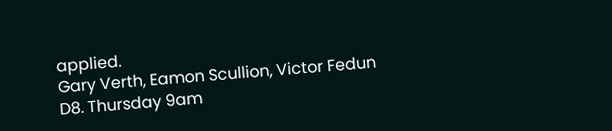applied.
Gary Verth, Eamon Scullion, Victor Fedun
D8. Thursday 9am